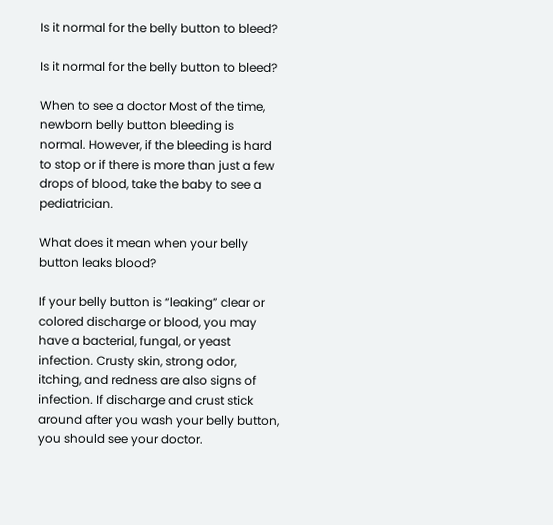Is it normal for the belly button to bleed?

Is it normal for the belly button to bleed?

When to see a doctor Most of the time, newborn belly button bleeding is normal. However, if the bleeding is hard to stop or if there is more than just a few drops of blood, take the baby to see a pediatrician.

What does it mean when your belly button leaks blood?

If your belly button is “leaking” clear or colored discharge or blood, you may have a bacterial, fungal, or yeast infection. Crusty skin, strong odor, itching, and redness are also signs of infection. If discharge and crust stick around after you wash your belly button, you should see your doctor.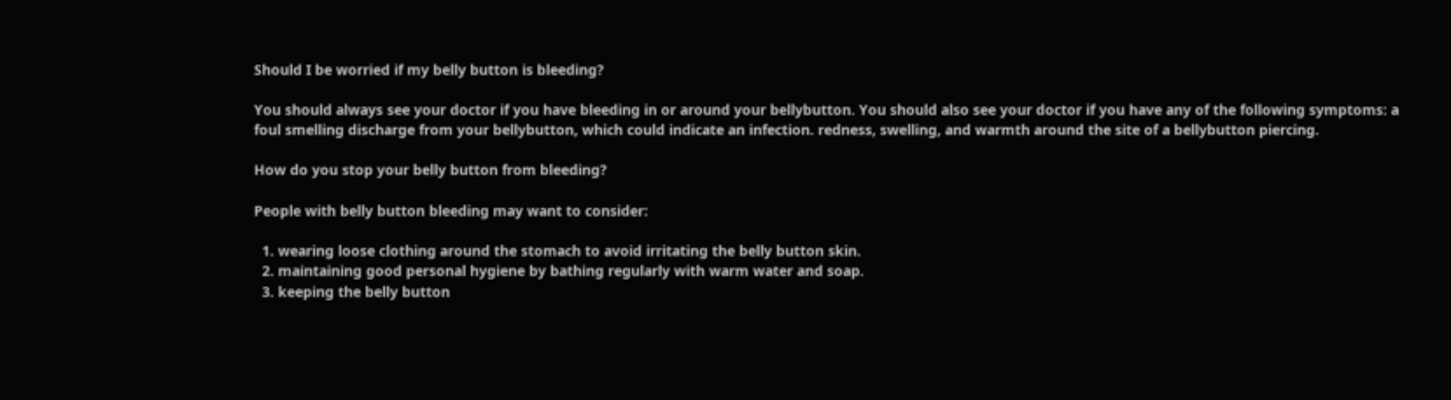Should I be worried if my belly button is bleeding?

You should always see your doctor if you have bleeding in or around your bellybutton. You should also see your doctor if you have any of the following symptoms: a foul smelling discharge from your bellybutton, which could indicate an infection. redness, swelling, and warmth around the site of a bellybutton piercing.

How do you stop your belly button from bleeding?

People with belly button bleeding may want to consider:

  1. wearing loose clothing around the stomach to avoid irritating the belly button skin.
  2. maintaining good personal hygiene by bathing regularly with warm water and soap.
  3. keeping the belly button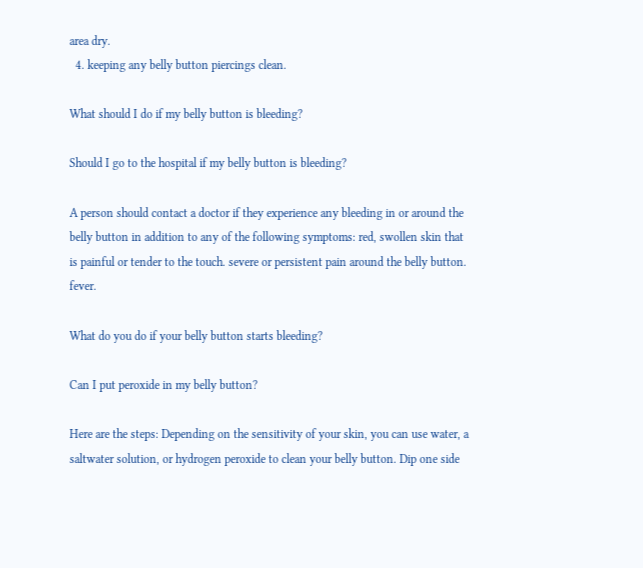area dry.
  4. keeping any belly button piercings clean.

What should I do if my belly button is bleeding?

Should I go to the hospital if my belly button is bleeding?

A person should contact a doctor if they experience any bleeding in or around the belly button in addition to any of the following symptoms: red, swollen skin that is painful or tender to the touch. severe or persistent pain around the belly button. fever.

What do you do if your belly button starts bleeding?

Can I put peroxide in my belly button?

Here are the steps: Depending on the sensitivity of your skin, you can use water, a saltwater solution, or hydrogen peroxide to clean your belly button. Dip one side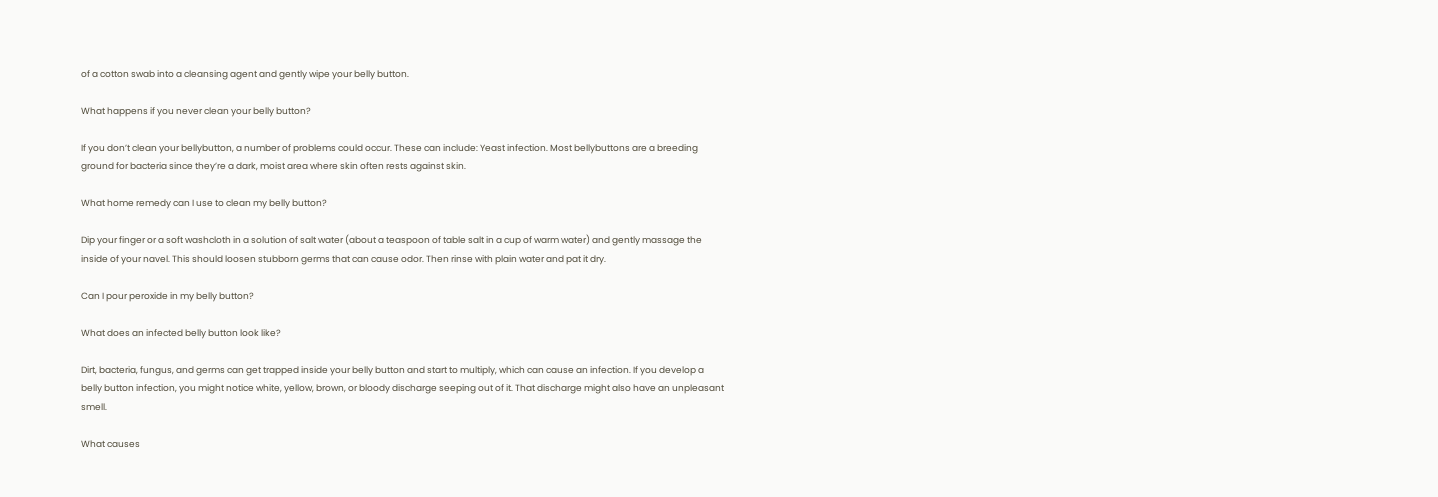of a cotton swab into a cleansing agent and gently wipe your belly button.

What happens if you never clean your belly button?

If you don’t clean your bellybutton, a number of problems could occur. These can include: Yeast infection. Most bellybuttons are a breeding ground for bacteria since they’re a dark, moist area where skin often rests against skin.

What home remedy can I use to clean my belly button?

Dip your finger or a soft washcloth in a solution of salt water (about a teaspoon of table salt in a cup of warm water) and gently massage the inside of your navel. This should loosen stubborn germs that can cause odor. Then rinse with plain water and pat it dry.

Can I pour peroxide in my belly button?

What does an infected belly button look like?

Dirt, bacteria, fungus, and germs can get trapped inside your belly button and start to multiply, which can cause an infection. If you develop a belly button infection, you might notice white, yellow, brown, or bloody discharge seeping out of it. That discharge might also have an unpleasant smell.

What causes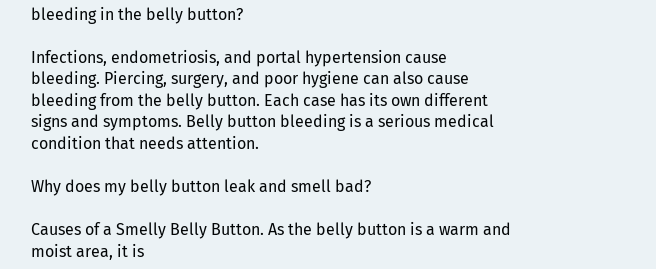bleeding in the belly button?

Infections, endometriosis, and portal hypertension cause bleeding. Piercing, surgery, and poor hygiene can also cause bleeding from the belly button. Each case has its own different signs and symptoms. Belly button bleeding is a serious medical condition that needs attention.

Why does my belly button leak and smell bad?

Causes of a Smelly Belly Button. As the belly button is a warm and moist area, it is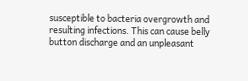susceptible to bacteria overgrowth and resulting infections. This can cause belly button discharge and an unpleasant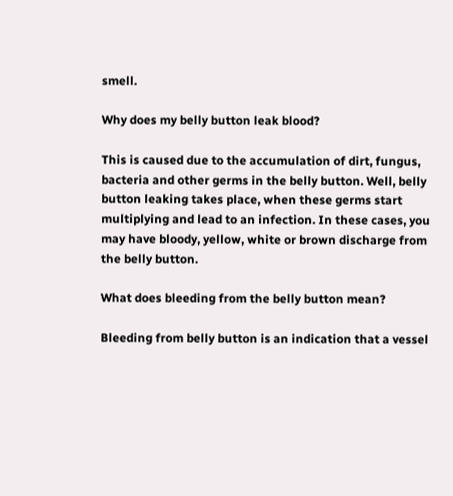smell.

Why does my belly button leak blood?

This is caused due to the accumulation of dirt, fungus, bacteria and other germs in the belly button. Well, belly button leaking takes place, when these germs start multiplying and lead to an infection. In these cases, you may have bloody, yellow, white or brown discharge from the belly button.

What does bleeding from the belly button mean?

Bleeding from belly button is an indication that a vessel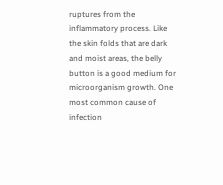ruptures from the inflammatory process. Like the skin folds that are dark and moist areas, the belly button is a good medium for microorganism growth. One most common cause of infection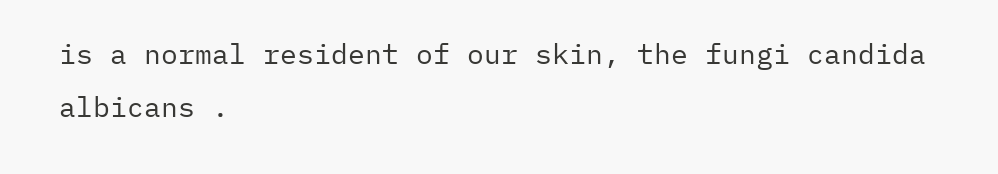is a normal resident of our skin, the fungi candida albicans .